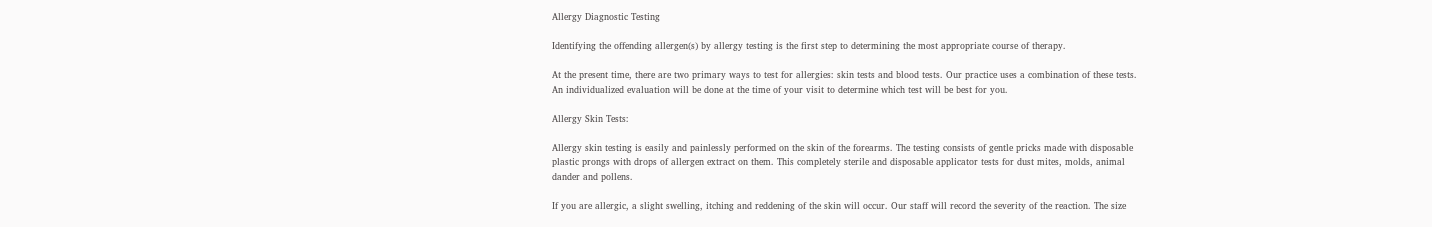Allergy Diagnostic Testing

Identifying the offending allergen(s) by allergy testing is the first step to determining the most appropriate course of therapy.

At the present time, there are two primary ways to test for allergies: skin tests and blood tests. Our practice uses a combination of these tests. An individualized evaluation will be done at the time of your visit to determine which test will be best for you.

Allergy Skin Tests:

Allergy skin testing is easily and painlessly performed on the skin of the forearms. The testing consists of gentle pricks made with disposable plastic prongs with drops of allergen extract on them. This completely sterile and disposable applicator tests for dust mites, molds, animal dander and pollens.

If you are allergic, a slight swelling, itching and reddening of the skin will occur. Our staff will record the severity of the reaction. The size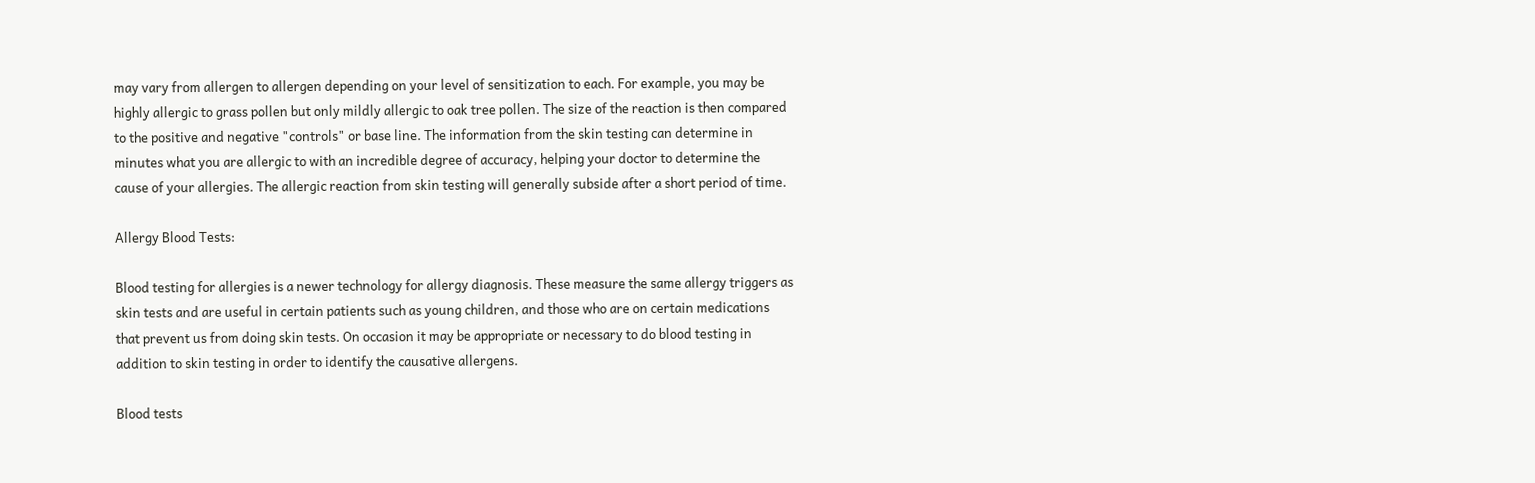may vary from allergen to allergen depending on your level of sensitization to each. For example, you may be highly allergic to grass pollen but only mildly allergic to oak tree pollen. The size of the reaction is then compared to the positive and negative "controls" or base line. The information from the skin testing can determine in minutes what you are allergic to with an incredible degree of accuracy, helping your doctor to determine the cause of your allergies. The allergic reaction from skin testing will generally subside after a short period of time.

Allergy Blood Tests:

Blood testing for allergies is a newer technology for allergy diagnosis. These measure the same allergy triggers as skin tests and are useful in certain patients such as young children, and those who are on certain medications that prevent us from doing skin tests. On occasion it may be appropriate or necessary to do blood testing in addition to skin testing in order to identify the causative allergens.

Blood tests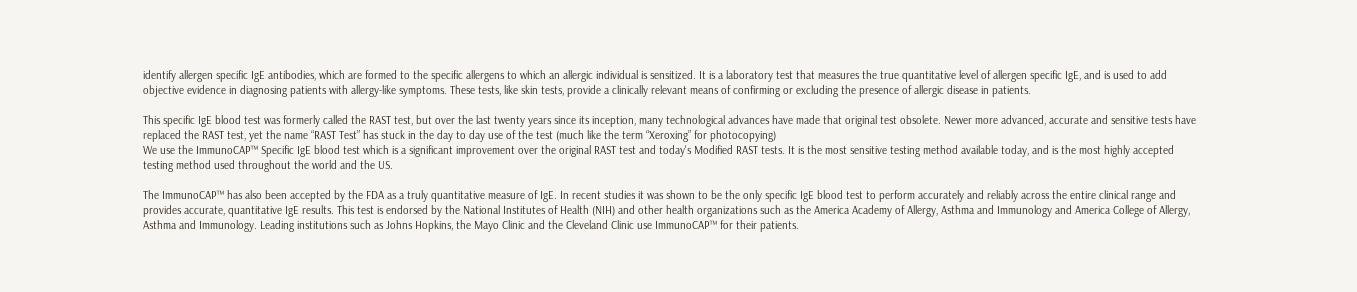identify allergen specific IgE antibodies, which are formed to the specific allergens to which an allergic individual is sensitized. It is a laboratory test that measures the true quantitative level of allergen specific IgE, and is used to add objective evidence in diagnosing patients with allergy-like symptoms. These tests, like skin tests, provide a clinically relevant means of confirming or excluding the presence of allergic disease in patients.

This specific IgE blood test was formerly called the RAST test, but over the last twenty years since its inception, many technological advances have made that original test obsolete. Newer more advanced, accurate and sensitive tests have replaced the RAST test, yet the name “RAST Test” has stuck in the day to day use of the test (much like the term “Xeroxing” for photocopying)
We use the ImmunoCAP™ Specific IgE blood test which is a significant improvement over the original RAST test and today's Modified RAST tests. It is the most sensitive testing method available today, and is the most highly accepted testing method used throughout the world and the US.

The ImmunoCAP™ has also been accepted by the FDA as a truly quantitative measure of IgE. In recent studies it was shown to be the only specific IgE blood test to perform accurately and reliably across the entire clinical range and provides accurate, quantitative IgE results. This test is endorsed by the National Institutes of Health (NIH) and other health organizations such as the America Academy of Allergy, Asthma and Immunology and America College of Allergy, Asthma and Immunology. Leading institutions such as Johns Hopkins, the Mayo Clinic and the Cleveland Clinic use ImmunoCAP™ for their patients.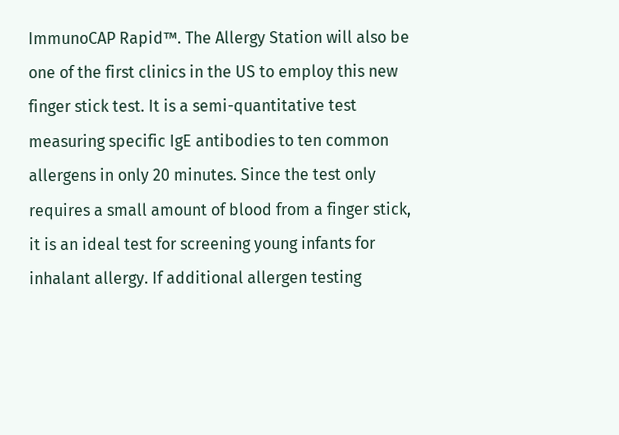ImmunoCAP Rapid™. The Allergy Station will also be one of the first clinics in the US to employ this new finger stick test. It is a semi-quantitative test measuring specific IgE antibodies to ten common allergens in only 20 minutes. Since the test only requires a small amount of blood from a finger stick, it is an ideal test for screening young infants for inhalant allergy. If additional allergen testing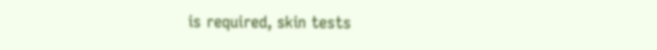is required, skin tests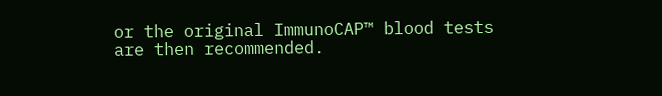or the original ImmunoCAP™ blood tests are then recommended.